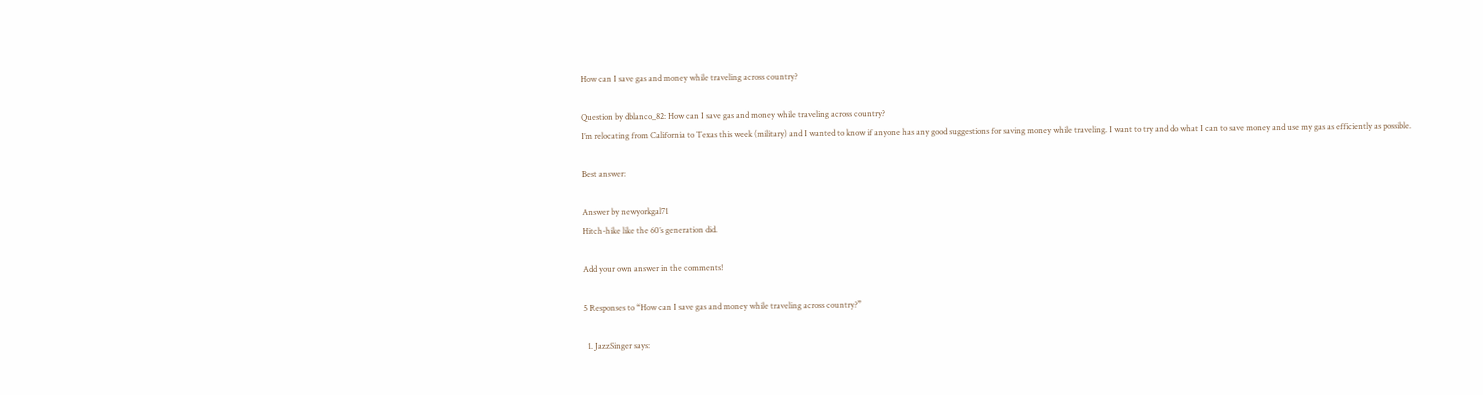How can I save gas and money while traveling across country?

Question by dblanco_82: How can I save gas and money while traveling across country?
I’m relocating from California to Texas this week (military) and I wanted to know if anyone has any good suggestions for saving money while traveling. I want to try and do what I can to save money and use my gas as efficiently as possible.

Best answer:

Answer by newyorkgal71
Hitch-hike like the 60’s generation did.

Add your own answer in the comments!

5 Responses to “How can I save gas and money while traveling across country?”

  1. JazzSinger says: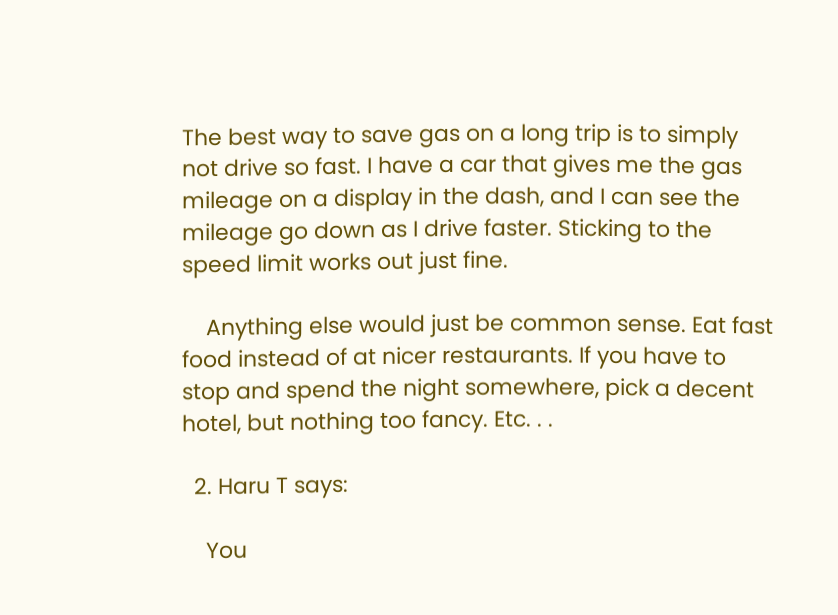The best way to save gas on a long trip is to simply not drive so fast. I have a car that gives me the gas mileage on a display in the dash, and I can see the mileage go down as I drive faster. Sticking to the speed limit works out just fine.

    Anything else would just be common sense. Eat fast food instead of at nicer restaurants. If you have to stop and spend the night somewhere, pick a decent hotel, but nothing too fancy. Etc. . .

  2. Haru T says:

    You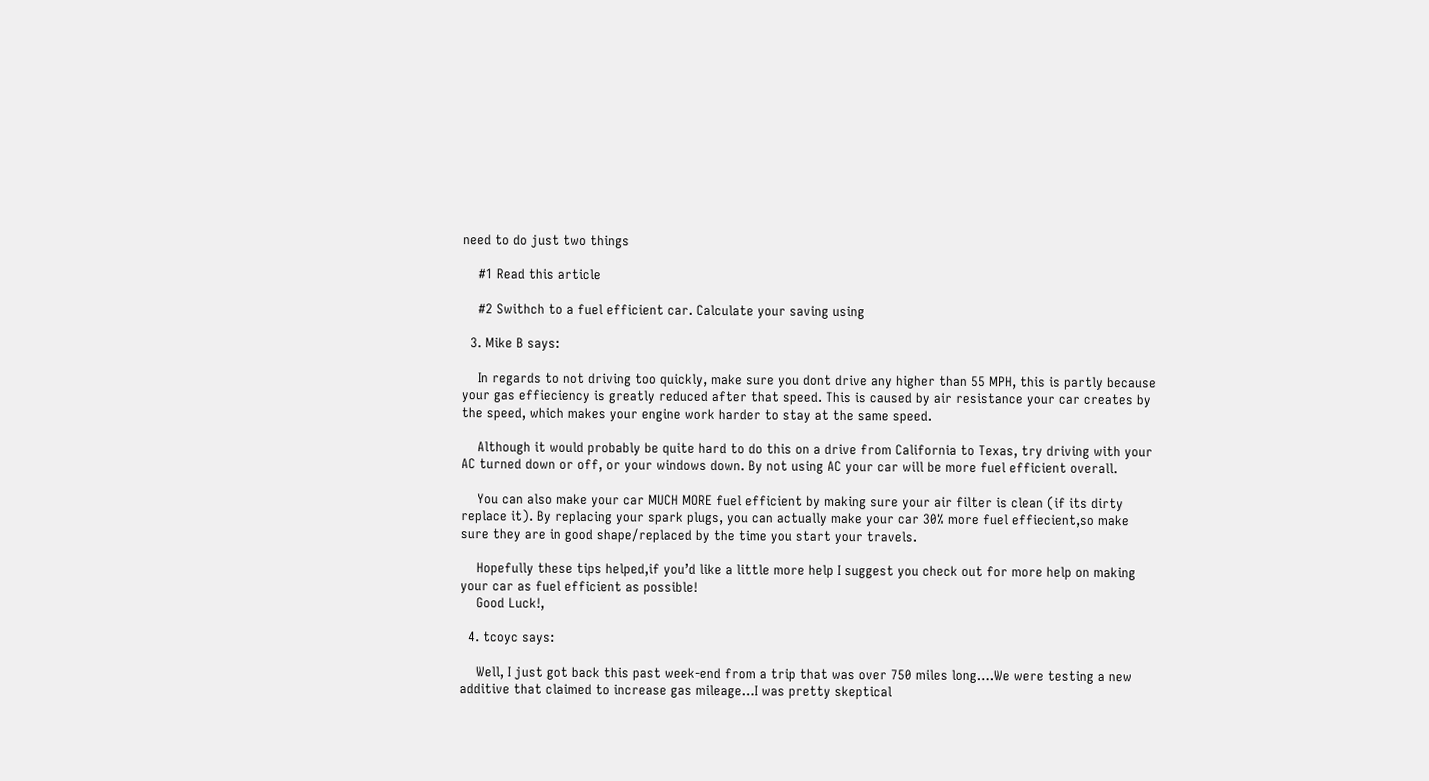need to do just two things

    #1 Read this article

    #2 Swithch to a fuel efficient car. Calculate your saving using

  3. Mike B says:

    In regards to not driving too quickly, make sure you dont drive any higher than 55 MPH, this is partly because your gas effieciency is greatly reduced after that speed. This is caused by air resistance your car creates by the speed, which makes your engine work harder to stay at the same speed.

    Although it would probably be quite hard to do this on a drive from California to Texas, try driving with your AC turned down or off, or your windows down. By not using AC your car will be more fuel efficient overall.

    You can also make your car MUCH MORE fuel efficient by making sure your air filter is clean (if its dirty replace it). By replacing your spark plugs, you can actually make your car 30% more fuel effiecient,so make sure they are in good shape/replaced by the time you start your travels.

    Hopefully these tips helped,if you’d like a little more help I suggest you check out for more help on making your car as fuel efficient as possible!
    Good Luck!,

  4. tcoyc says:

    Well, I just got back this past week-end from a trip that was over 750 miles long….We were testing a new additive that claimed to increase gas mileage…I was pretty skeptical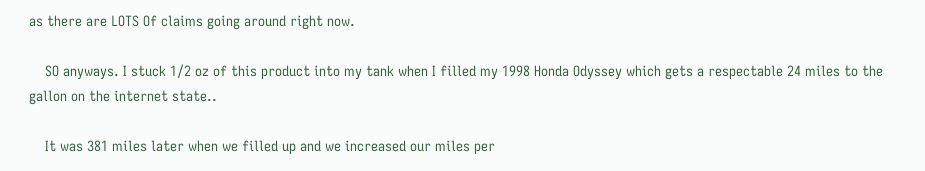as there are LOTS Of claims going around right now.

    SO anyways. I stuck 1/2 oz of this product into my tank when I filled my 1998 Honda Odyssey which gets a respectable 24 miles to the gallon on the internet state..

    It was 381 miles later when we filled up and we increased our miles per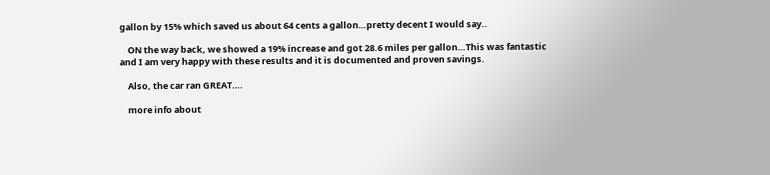gallon by 15% which saved us about 64 cents a gallon…pretty decent I would say..

    ON the way back, we showed a 19% increase and got 28.6 miles per gallon…This was fantastic and I am very happy with these results and it is documented and proven savings.

    Also, the car ran GREAT….

    more info about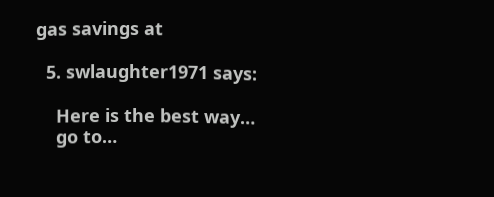gas savings at

  5. swlaughter1971 says:

    Here is the best way…
    go to…